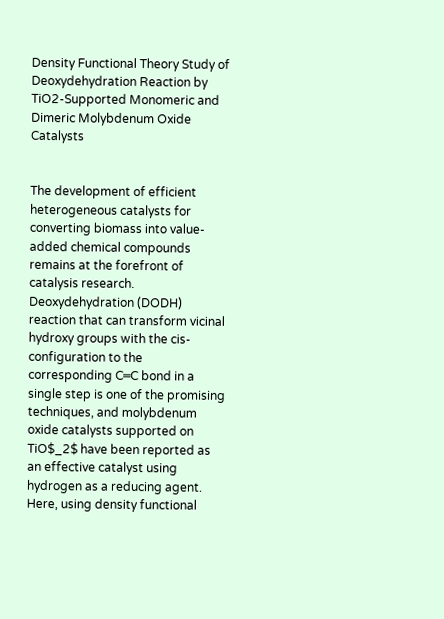Density Functional Theory Study of Deoxydehydration Reaction by TiO2-Supported Monomeric and Dimeric Molybdenum Oxide Catalysts


The development of efficient heterogeneous catalysts for converting biomass into value-added chemical compounds remains at the forefront of catalysis research. Deoxydehydration (DODH) reaction that can transform vicinal hydroxy groups with the cis-configuration to the corresponding C═C bond in a single step is one of the promising techniques, and molybdenum oxide catalysts supported on TiO$_2$ have been reported as an effective catalyst using hydrogen as a reducing agent. Here, using density functional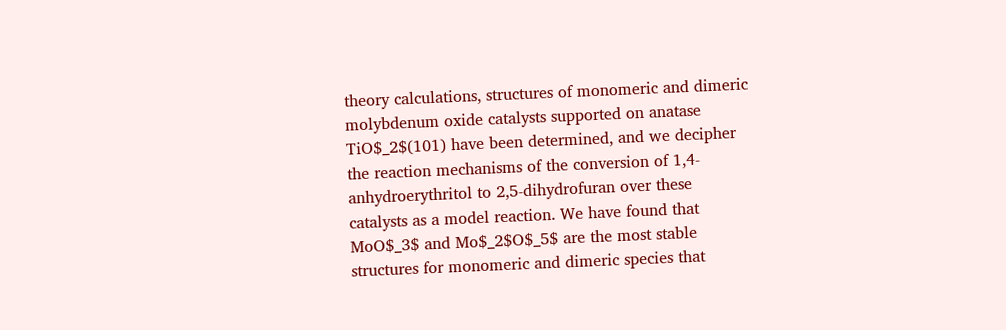theory calculations, structures of monomeric and dimeric molybdenum oxide catalysts supported on anatase TiO$_2$(101) have been determined, and we decipher the reaction mechanisms of the conversion of 1,4-anhydroerythritol to 2,5-dihydrofuran over these catalysts as a model reaction. We have found that MoO$_3$ and Mo$_2$O$_5$ are the most stable structures for monomeric and dimeric species that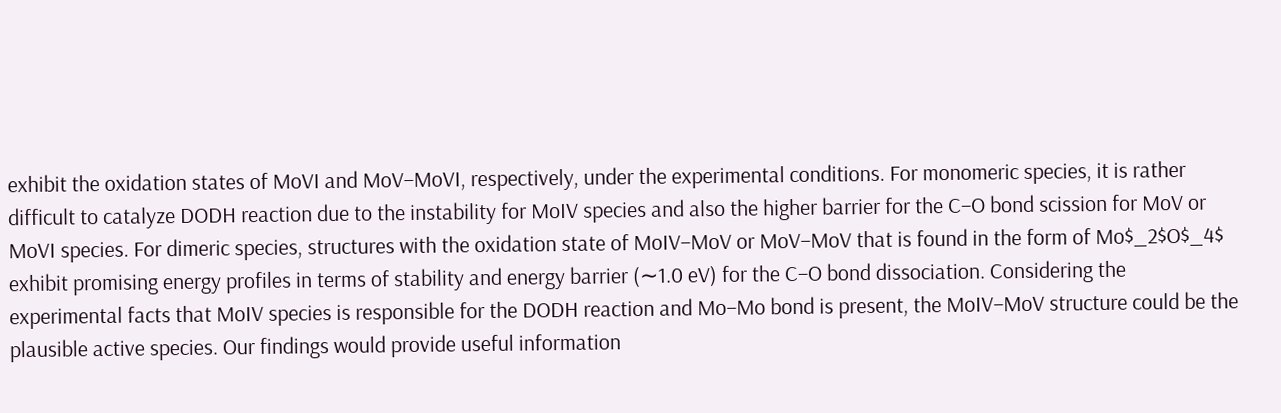exhibit the oxidation states of MoVI and MoV–MoVI, respectively, under the experimental conditions. For monomeric species, it is rather difficult to catalyze DODH reaction due to the instability for MoIV species and also the higher barrier for the C–O bond scission for MoV or MoVI species. For dimeric species, structures with the oxidation state of MoIV–MoV or MoV–MoV that is found in the form of Mo$_2$O$_4$ exhibit promising energy profiles in terms of stability and energy barrier (∼1.0 eV) for the C–O bond dissociation. Considering the experimental facts that MoIV species is responsible for the DODH reaction and Mo–Mo bond is present, the MoIV–MoV structure could be the plausible active species. Our findings would provide useful information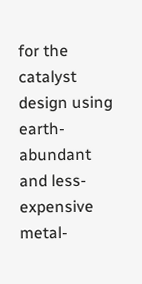for the catalyst design using earth-abundant and less-expensive metal-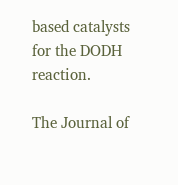based catalysts for the DODH reaction.

The Journal of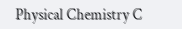Physical Chemistry C